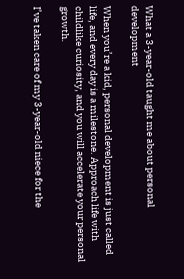What a 3-year-old taught me about personal development

When you’re a kid, personal development is just called life, and every day is a milestone. Approach life with childlike curiosity, and you will accelerate your personal growth.

I’ve taken care of my 3-year-old niece for the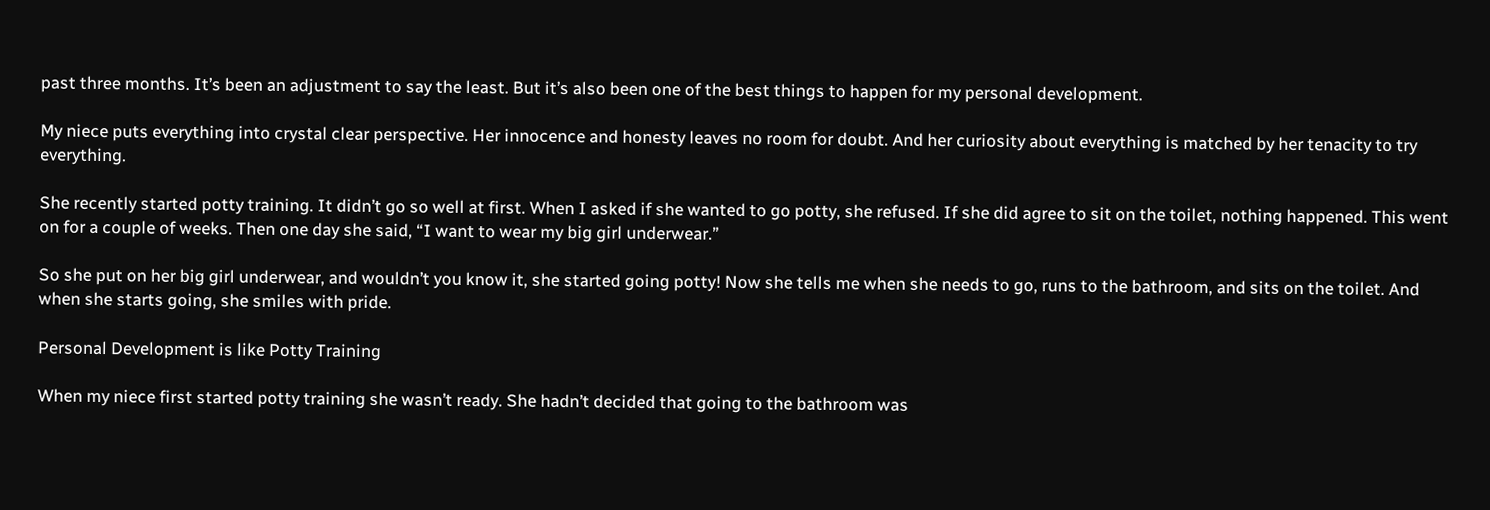past three months. It’s been an adjustment to say the least. But it’s also been one of the best things to happen for my personal development.

My niece puts everything into crystal clear perspective. Her innocence and honesty leaves no room for doubt. And her curiosity about everything is matched by her tenacity to try everything.

She recently started potty training. It didn’t go so well at first. When I asked if she wanted to go potty, she refused. If she did agree to sit on the toilet, nothing happened. This went on for a couple of weeks. Then one day she said, “I want to wear my big girl underwear.”

So she put on her big girl underwear, and wouldn’t you know it, she started going potty! Now she tells me when she needs to go, runs to the bathroom, and sits on the toilet. And when she starts going, she smiles with pride.

Personal Development is like Potty Training

When my niece first started potty training she wasn’t ready. She hadn’t decided that going to the bathroom was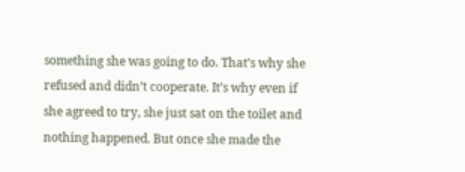something she was going to do. That’s why she refused and didn’t cooperate. It’s why even if she agreed to try, she just sat on the toilet and nothing happened. But once she made the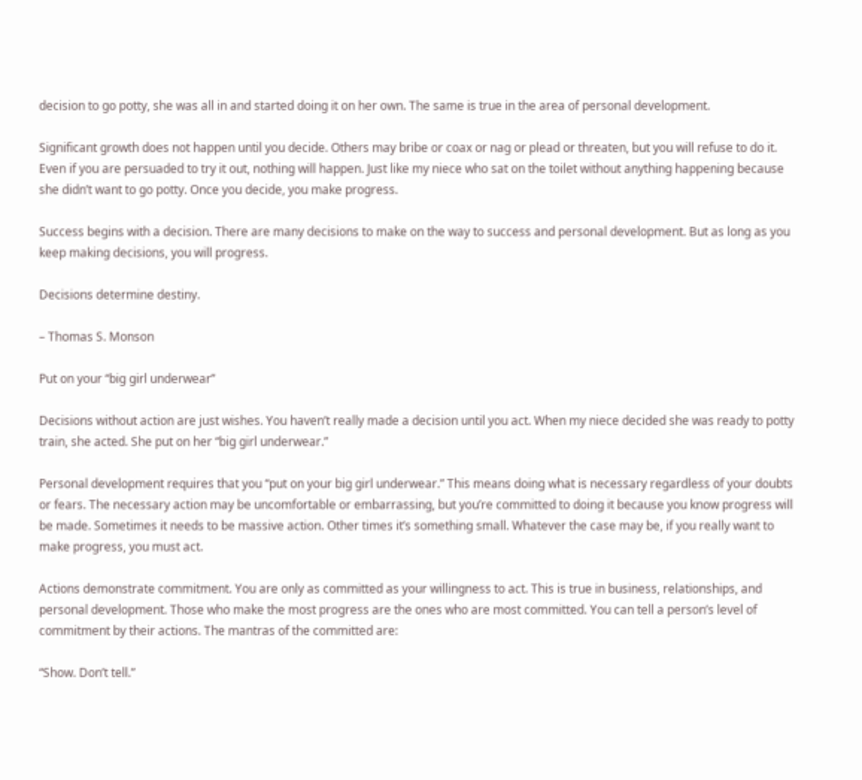decision to go potty, she was all in and started doing it on her own. The same is true in the area of personal development.

Significant growth does not happen until you decide. Others may bribe or coax or nag or plead or threaten, but you will refuse to do it. Even if you are persuaded to try it out, nothing will happen. Just like my niece who sat on the toilet without anything happening because she didn’t want to go potty. Once you decide, you make progress.

Success begins with a decision. There are many decisions to make on the way to success and personal development. But as long as you keep making decisions, you will progress.

Decisions determine destiny.

– Thomas S. Monson

Put on your “big girl underwear”

Decisions without action are just wishes. You haven’t really made a decision until you act. When my niece decided she was ready to potty train, she acted. She put on her “big girl underwear.”

Personal development requires that you “put on your big girl underwear.” This means doing what is necessary regardless of your doubts or fears. The necessary action may be uncomfortable or embarrassing, but you’re committed to doing it because you know progress will be made. Sometimes it needs to be massive action. Other times it’s something small. Whatever the case may be, if you really want to make progress, you must act.

Actions demonstrate commitment. You are only as committed as your willingness to act. This is true in business, relationships, and personal development. Those who make the most progress are the ones who are most committed. You can tell a person’s level of commitment by their actions. The mantras of the committed are:

“Show. Don’t tell.”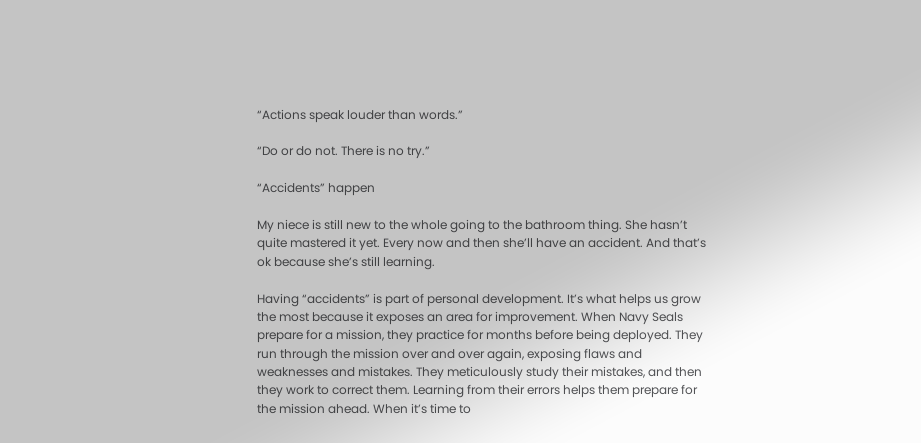“Actions speak louder than words.”

“Do or do not. There is no try.”

“Accidents” happen

My niece is still new to the whole going to the bathroom thing. She hasn’t quite mastered it yet. Every now and then she’ll have an accident. And that’s ok because she’s still learning.

Having “accidents” is part of personal development. It’s what helps us grow the most because it exposes an area for improvement. When Navy Seals prepare for a mission, they practice for months before being deployed. They run through the mission over and over again, exposing flaws and weaknesses and mistakes. They meticulously study their mistakes, and then they work to correct them. Learning from their errors helps them prepare for the mission ahead. When it’s time to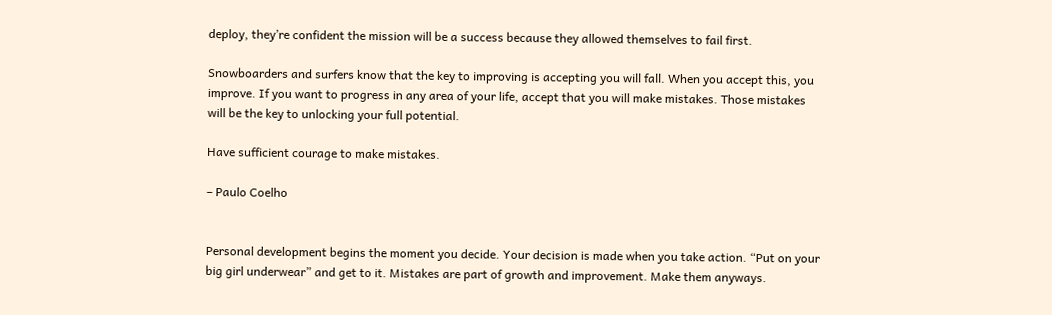deploy, they’re confident the mission will be a success because they allowed themselves to fail first.

Snowboarders and surfers know that the key to improving is accepting you will fall. When you accept this, you improve. If you want to progress in any area of your life, accept that you will make mistakes. Those mistakes will be the key to unlocking your full potential.

Have sufficient courage to make mistakes.

– Paulo Coelho


Personal development begins the moment you decide. Your decision is made when you take action. “Put on your big girl underwear” and get to it. Mistakes are part of growth and improvement. Make them anyways.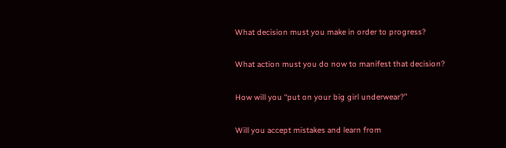What decision must you make in order to progress?

What action must you do now to manifest that decision?

How will you “put on your big girl underwear?”

Will you accept mistakes and learn from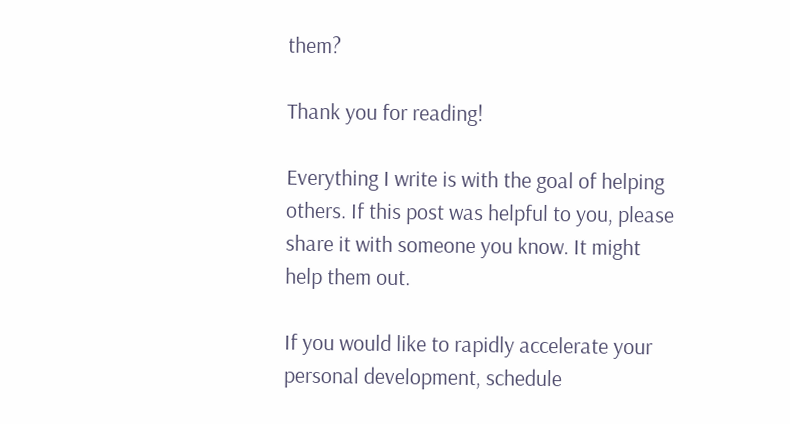them?

Thank you for reading!

Everything I write is with the goal of helping others. If this post was helpful to you, please share it with someone you know. It might help them out.

If you would like to rapidly accelerate your personal development, schedule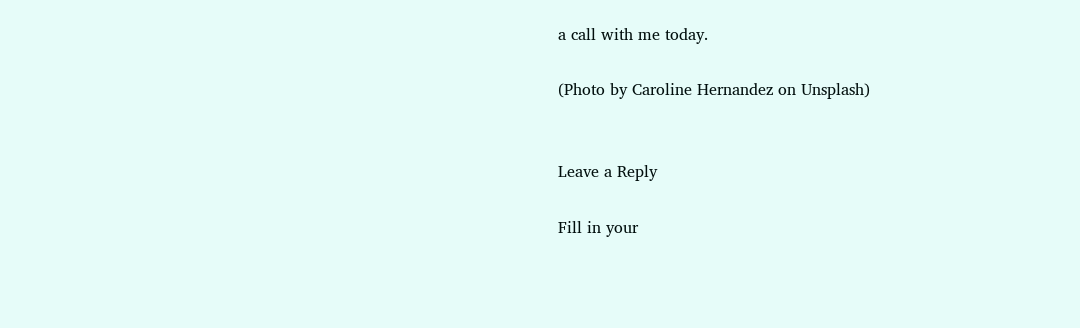a call with me today.

(Photo by Caroline Hernandez on Unsplash)


Leave a Reply

Fill in your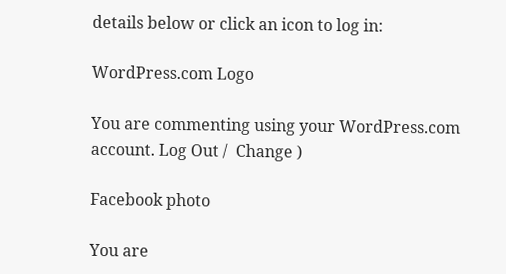details below or click an icon to log in:

WordPress.com Logo

You are commenting using your WordPress.com account. Log Out /  Change )

Facebook photo

You are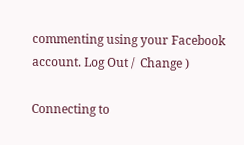commenting using your Facebook account. Log Out /  Change )

Connecting to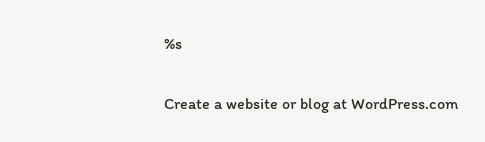%s

Create a website or blog at WordPress.com